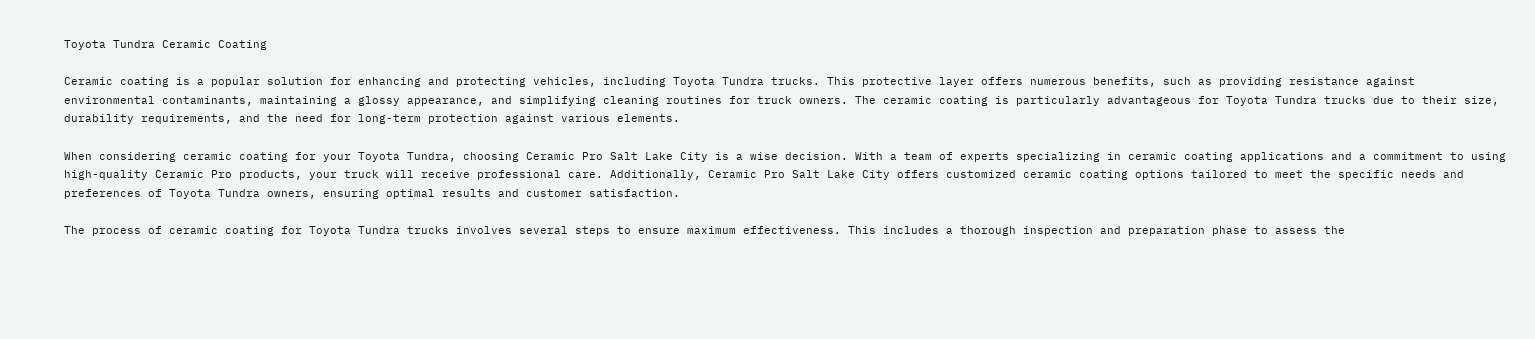Toyota Tundra Ceramic Coating

Ceramic coating is a popular solution for enhancing and protecting vehicles, including Toyota Tundra trucks. This protective layer offers numerous benefits, such as providing resistance against environmental contaminants, maintaining a glossy appearance, and simplifying cleaning routines for truck owners. The ceramic coating is particularly advantageous for Toyota Tundra trucks due to their size, durability requirements, and the need for long-term protection against various elements.

When considering ceramic coating for your Toyota Tundra, choosing Ceramic Pro Salt Lake City is a wise decision. With a team of experts specializing in ceramic coating applications and a commitment to using high-quality Ceramic Pro products, your truck will receive professional care. Additionally, Ceramic Pro Salt Lake City offers customized ceramic coating options tailored to meet the specific needs and preferences of Toyota Tundra owners, ensuring optimal results and customer satisfaction.

The process of ceramic coating for Toyota Tundra trucks involves several steps to ensure maximum effectiveness. This includes a thorough inspection and preparation phase to assess the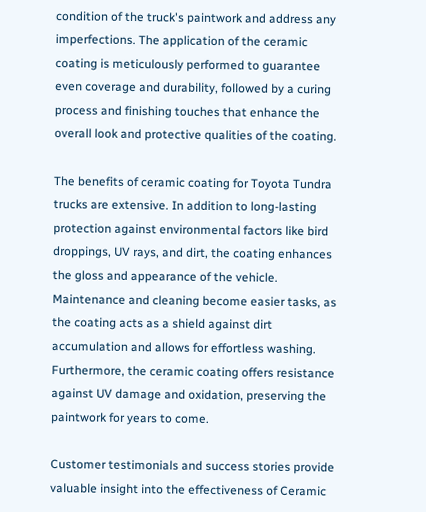condition of the truck's paintwork and address any imperfections. The application of the ceramic coating is meticulously performed to guarantee even coverage and durability, followed by a curing process and finishing touches that enhance the overall look and protective qualities of the coating.

The benefits of ceramic coating for Toyota Tundra trucks are extensive. In addition to long-lasting protection against environmental factors like bird droppings, UV rays, and dirt, the coating enhances the gloss and appearance of the vehicle. Maintenance and cleaning become easier tasks, as the coating acts as a shield against dirt accumulation and allows for effortless washing. Furthermore, the ceramic coating offers resistance against UV damage and oxidation, preserving the paintwork for years to come.

Customer testimonials and success stories provide valuable insight into the effectiveness of Ceramic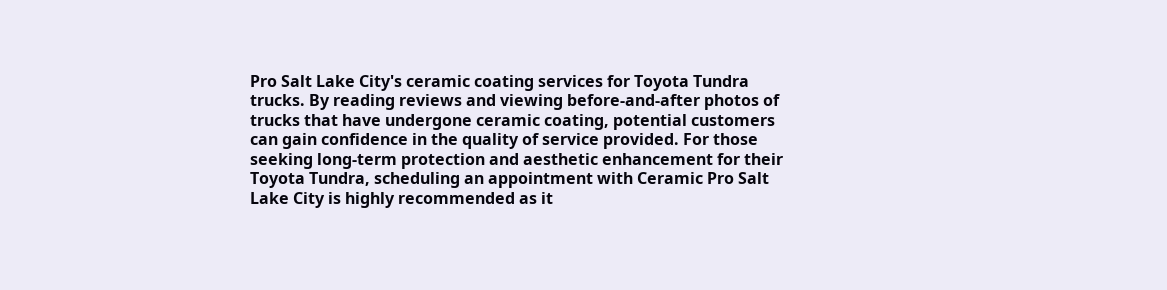Pro Salt Lake City's ceramic coating services for Toyota Tundra trucks. By reading reviews and viewing before-and-after photos of trucks that have undergone ceramic coating, potential customers can gain confidence in the quality of service provided. For those seeking long-term protection and aesthetic enhancement for their Toyota Tundra, scheduling an appointment with Ceramic Pro Salt Lake City is highly recommended as it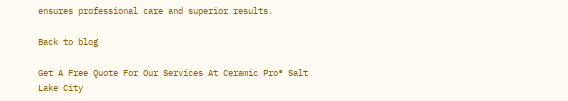ensures professional care and superior results.

Back to blog

Get A Free Quote For Our Services At Ceramic Pro® Salt Lake City